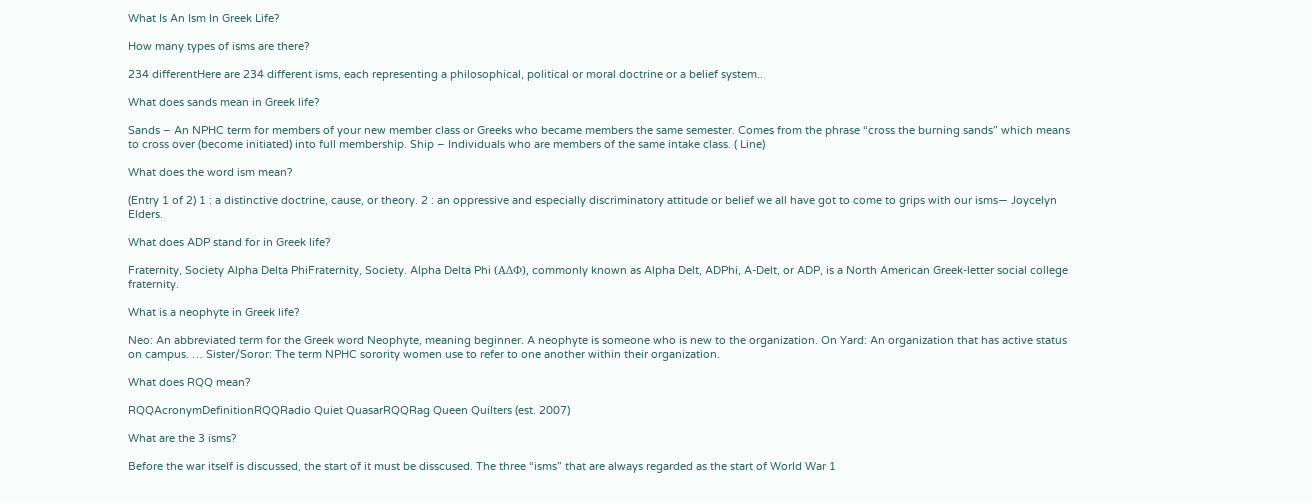What Is An Ism In Greek Life?

How many types of isms are there?

234 differentHere are 234 different isms, each representing a philosophical, political or moral doctrine or a belief system..

What does sands mean in Greek life?

Sands – An NPHC term for members of your new member class or Greeks who became members the same semester. Comes from the phrase “cross the burning sands” which means to cross over (become initiated) into full membership. Ship – Individuals who are members of the same intake class. ( Line)

What does the word ism mean?

(Entry 1 of 2) 1 : a distinctive doctrine, cause, or theory. 2 : an oppressive and especially discriminatory attitude or belief we all have got to come to grips with our isms— Joycelyn Elders.

What does ADP stand for in Greek life?

Fraternity, Society Alpha Delta PhiFraternity, Society. Alpha Delta Phi (ΑΔΦ), commonly known as Alpha Delt, ADPhi, A-Delt, or ADP, is a North American Greek-letter social college fraternity.

What is a neophyte in Greek life?

Neo: An abbreviated term for the Greek word Neophyte, meaning beginner. A neophyte is someone who is new to the organization. On Yard: An organization that has active status on campus. … Sister/Soror: The term NPHC sorority women use to refer to one another within their organization.

What does RQQ mean?

RQQAcronymDefinitionRQQRadio Quiet QuasarRQQRag Queen Quilters (est. 2007)

What are the 3 isms?

Before the war itself is discussed, the start of it must be disscused. The three “isms” that are always regarded as the start of World War 1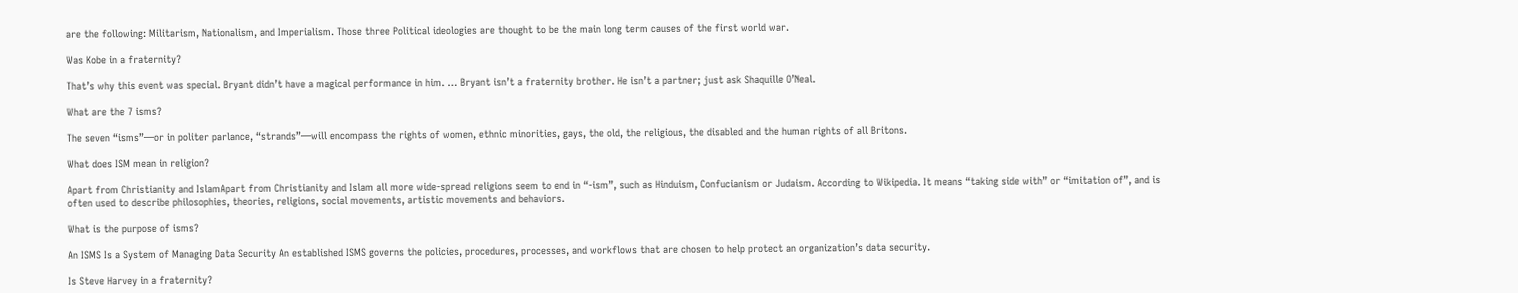are the following: Militarism, Nationalism, and Imperialism. Those three Political ideologies are thought to be the main long term causes of the first world war.

Was Kobe in a fraternity?

That’s why this event was special. Bryant didn’t have a magical performance in him. … Bryant isn’t a fraternity brother. He isn’t a partner; just ask Shaquille O’Neal.

What are the 7 isms?

The seven “isms”—or in politer parlance, “strands”—will encompass the rights of women, ethnic minorities, gays, the old, the religious, the disabled and the human rights of all Britons.

What does ISM mean in religion?

Apart from Christianity and IslamApart from Christianity and Islam all more wide-spread religions seem to end in “-ism”, such as Hinduism, Confucianism or Judaism. According to Wikipedia. It means “taking side with” or “imitation of”, and is often used to describe philosophies, theories, religions, social movements, artistic movements and behaviors.

What is the purpose of isms?

An ISMS Is a System of Managing Data Security An established ISMS governs the policies, procedures, processes, and workflows that are chosen to help protect an organization’s data security.

Is Steve Harvey in a fraternity?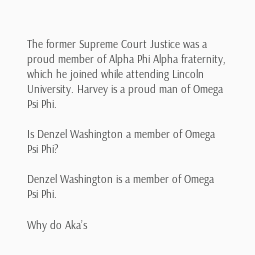The former Supreme Court Justice was a proud member of Alpha Phi Alpha fraternity, which he joined while attending Lincoln University. Harvey is a proud man of Omega Psi Phi.

Is Denzel Washington a member of Omega Psi Phi?

Denzel Washington is a member of Omega Psi Phi.

Why do Aka’s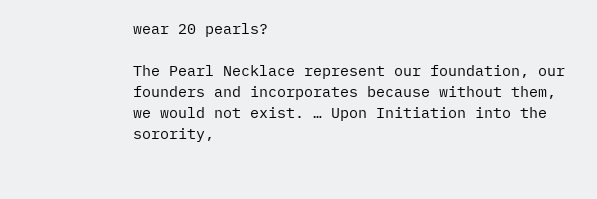wear 20 pearls?

The Pearl Necklace represent our foundation, our founders and incorporates because without them, we would not exist. … Upon Initiation into the sorority,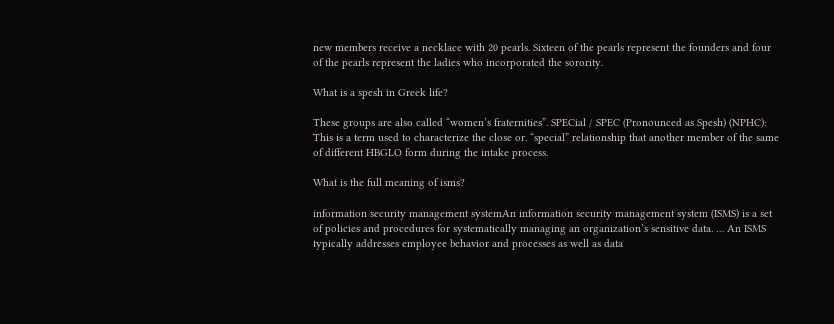new members receive a necklace with 20 pearls. Sixteen of the pearls represent the founders and four of the pearls represent the ladies who incorporated the sorority.

What is a spesh in Greek life?

These groups are also called “women’s fraternities”. SPECial / SPEC (Pronounced as Spesh) (NPHC): This is a term used to characterize the close or. “special” relationship that another member of the same of different HBGLO form during the intake process.

What is the full meaning of isms?

information security management systemAn information security management system (ISMS) is a set of policies and procedures for systematically managing an organization’s sensitive data. … An ISMS typically addresses employee behavior and processes as well as data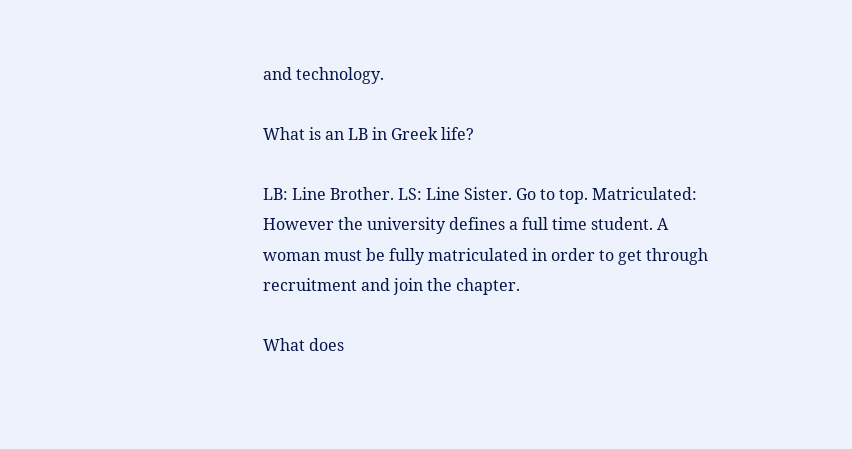and technology.

What is an LB in Greek life?

LB: Line Brother. LS: Line Sister. Go to top. Matriculated: However the university defines a full time student. A woman must be fully matriculated in order to get through recruitment and join the chapter.

What does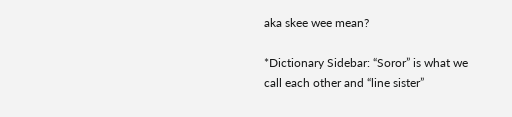aka skee wee mean?

*Dictionary Sidebar: “Soror” is what we call each other and “line sister”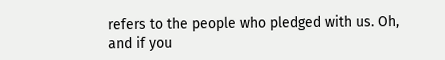refers to the people who pledged with us. Oh, and if you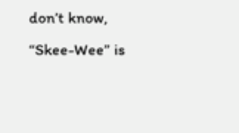don’t know, “Skee-Wee” is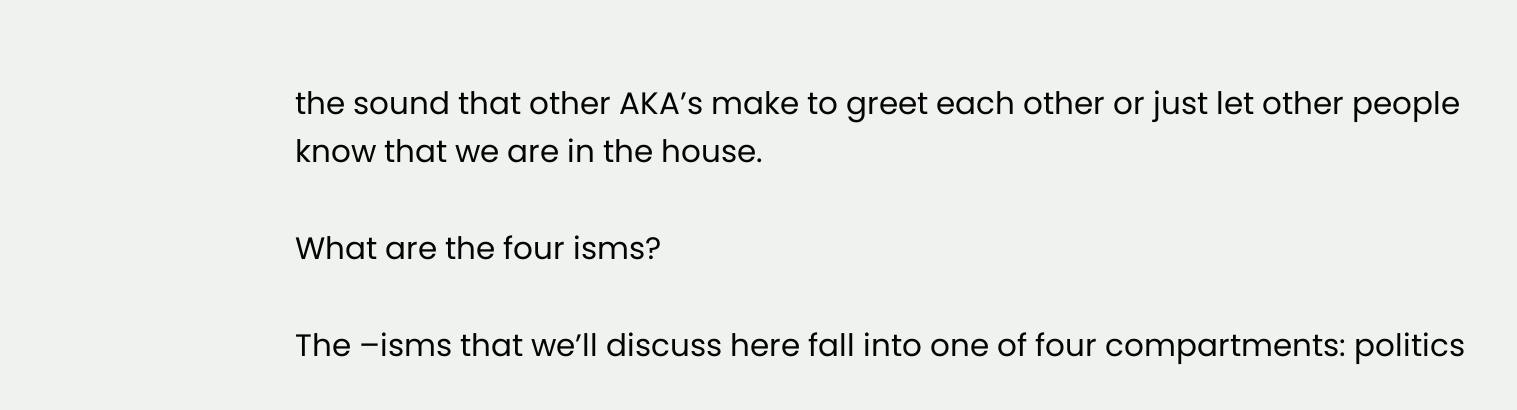the sound that other AKA’s make to greet each other or just let other people know that we are in the house.

What are the four isms?

The –isms that we’ll discuss here fall into one of four compartments: politics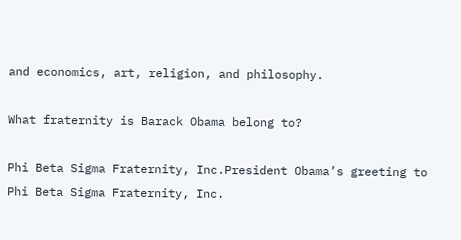and economics, art, religion, and philosophy.

What fraternity is Barack Obama belong to?

Phi Beta Sigma Fraternity, Inc.President Obama’s greeting to Phi Beta Sigma Fraternity, Inc.